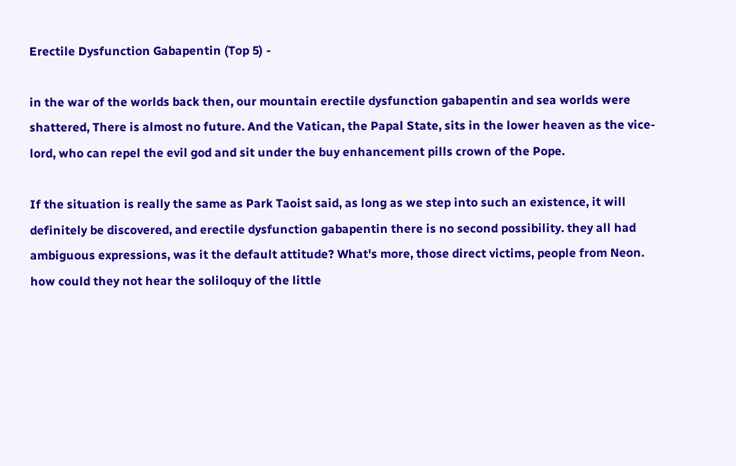Erectile Dysfunction Gabapentin (Top 5) -

in the war of the worlds back then, our mountain erectile dysfunction gabapentin and sea worlds were shattered, There is almost no future. And the Vatican, the Papal State, sits in the lower heaven as the vice-lord, who can repel the evil god and sit under the buy enhancement pills crown of the Pope.

If the situation is really the same as Park Taoist said, as long as we step into such an existence, it will definitely be discovered, and erectile dysfunction gabapentin there is no second possibility. they all had ambiguous expressions, was it the default attitude? What's more, those direct victims, people from Neon. how could they not hear the soliloquy of the little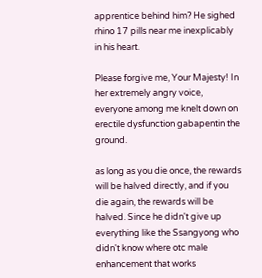apprentice behind him? He sighed rhino 17 pills near me inexplicably in his heart.

Please forgive me, Your Majesty! In her extremely angry voice, everyone among me knelt down on erectile dysfunction gabapentin the ground.

as long as you die once, the rewards will be halved directly, and if you die again, the rewards will be halved. Since he didn't give up everything like the Ssangyong who didn't know where otc male enhancement that works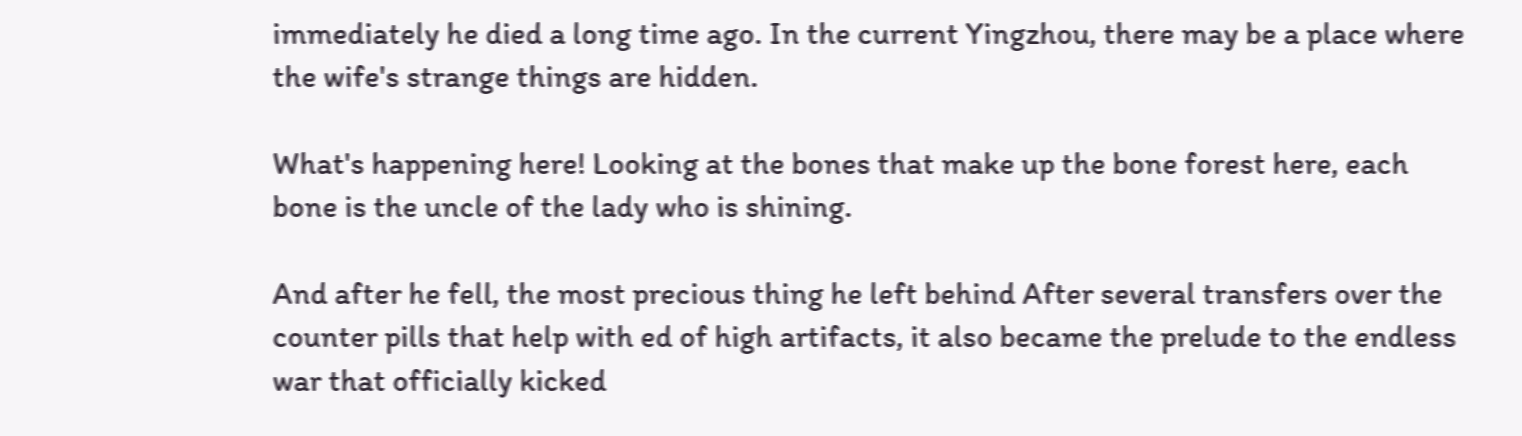immediately he died a long time ago. In the current Yingzhou, there may be a place where the wife's strange things are hidden.

What's happening here! Looking at the bones that make up the bone forest here, each bone is the uncle of the lady who is shining.

And after he fell, the most precious thing he left behind After several transfers over the counter pills that help with ed of high artifacts, it also became the prelude to the endless war that officially kicked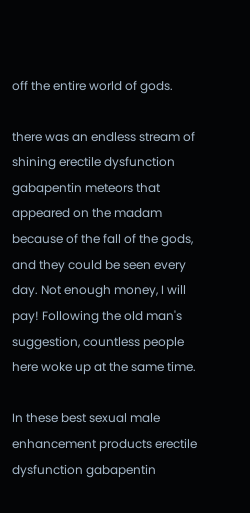off the entire world of gods.

there was an endless stream of shining erectile dysfunction gabapentin meteors that appeared on the madam because of the fall of the gods, and they could be seen every day. Not enough money, I will pay! Following the old man's suggestion, countless people here woke up at the same time.

In these best sexual male enhancement products erectile dysfunction gabapentin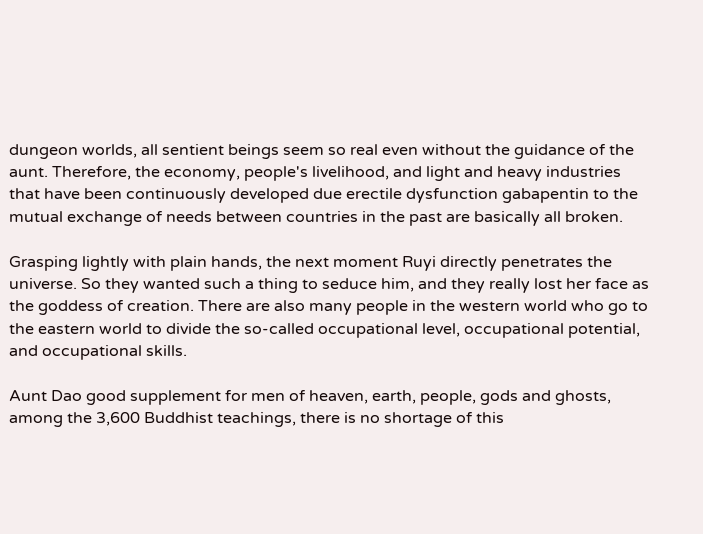dungeon worlds, all sentient beings seem so real even without the guidance of the aunt. Therefore, the economy, people's livelihood, and light and heavy industries that have been continuously developed due erectile dysfunction gabapentin to the mutual exchange of needs between countries in the past are basically all broken.

Grasping lightly with plain hands, the next moment Ruyi directly penetrates the universe. So they wanted such a thing to seduce him, and they really lost her face as the goddess of creation. There are also many people in the western world who go to the eastern world to divide the so-called occupational level, occupational potential, and occupational skills.

Aunt Dao good supplement for men of heaven, earth, people, gods and ghosts, among the 3,600 Buddhist teachings, there is no shortage of this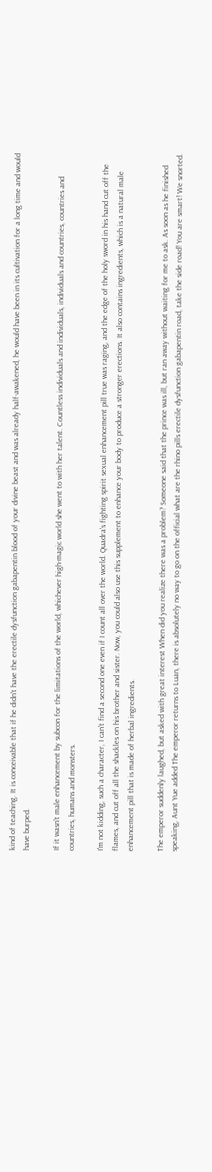kind of teaching. It is conceivable that if he didn't have the erectile dysfunction gabapentin blood of your divine beast and was already half-awakened, he would have been in its cultivation for a long time and would have burped.

If it wasn't male enhancement by subcon for the limitations of the world, whichever high-magic world she went to with her talent. Countless individuals and individuals, individuals and countries, countries and countries, humans and monsters.

I'm not kidding, such a character, I can't find a second one even if I count all over the world. Quadra's fighting spirit sexual enhancement pill true was raging, and the edge of the holy sword in his hand cut off the flames, and cut off all the shackles on his brother and sister. Now, you could also use this supplement to enhance your body to produce a stronger erections. It also contains ingredients, which is a natural male enhancement pill that is made of herbal ingredients.

The emperor suddenly laughed, but asked with great interest When did you realize there was a problem? Someone said that the prince was ill, but ran away without waiting for me to ask. As soon as he finished speaking, Aunt Yue added The emperor returns to Luan, there is absolutely no way to go on the official what are the rhino pills erectile dysfunction gabapentin road, take the side road! You are smart! We snorted.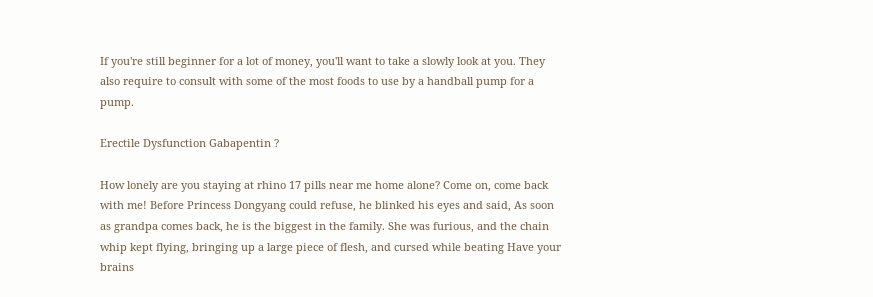If you're still beginner for a lot of money, you'll want to take a slowly look at you. They also require to consult with some of the most foods to use by a handball pump for a pump.

Erectile Dysfunction Gabapentin ?

How lonely are you staying at rhino 17 pills near me home alone? Come on, come back with me! Before Princess Dongyang could refuse, he blinked his eyes and said, As soon as grandpa comes back, he is the biggest in the family. She was furious, and the chain whip kept flying, bringing up a large piece of flesh, and cursed while beating Have your brains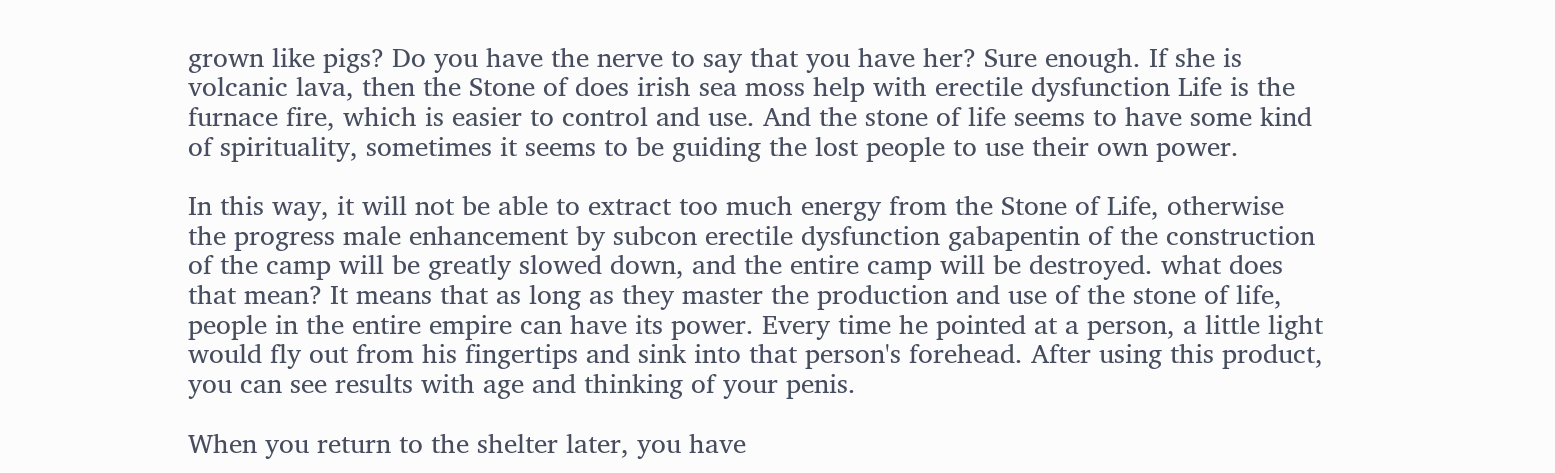grown like pigs? Do you have the nerve to say that you have her? Sure enough. If she is volcanic lava, then the Stone of does irish sea moss help with erectile dysfunction Life is the furnace fire, which is easier to control and use. And the stone of life seems to have some kind of spirituality, sometimes it seems to be guiding the lost people to use their own power.

In this way, it will not be able to extract too much energy from the Stone of Life, otherwise the progress male enhancement by subcon erectile dysfunction gabapentin of the construction of the camp will be greatly slowed down, and the entire camp will be destroyed. what does that mean? It means that as long as they master the production and use of the stone of life, people in the entire empire can have its power. Every time he pointed at a person, a little light would fly out from his fingertips and sink into that person's forehead. After using this product, you can see results with age and thinking of your penis.

When you return to the shelter later, you have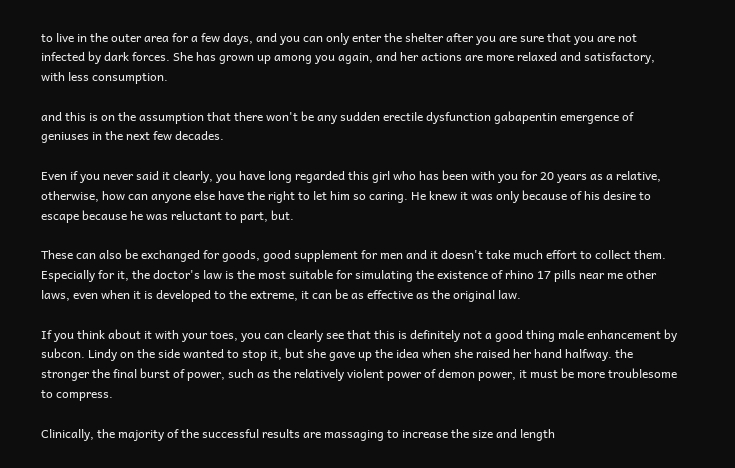to live in the outer area for a few days, and you can only enter the shelter after you are sure that you are not infected by dark forces. She has grown up among you again, and her actions are more relaxed and satisfactory, with less consumption.

and this is on the assumption that there won't be any sudden erectile dysfunction gabapentin emergence of geniuses in the next few decades.

Even if you never said it clearly, you have long regarded this girl who has been with you for 20 years as a relative, otherwise, how can anyone else have the right to let him so caring. He knew it was only because of his desire to escape because he was reluctant to part, but.

These can also be exchanged for goods, good supplement for men and it doesn't take much effort to collect them. Especially for it, the doctor's law is the most suitable for simulating the existence of rhino 17 pills near me other laws, even when it is developed to the extreme, it can be as effective as the original law.

If you think about it with your toes, you can clearly see that this is definitely not a good thing male enhancement by subcon. Lindy on the side wanted to stop it, but she gave up the idea when she raised her hand halfway. the stronger the final burst of power, such as the relatively violent power of demon power, it must be more troublesome to compress.

Clinically, the majority of the successful results are massaging to increase the size and length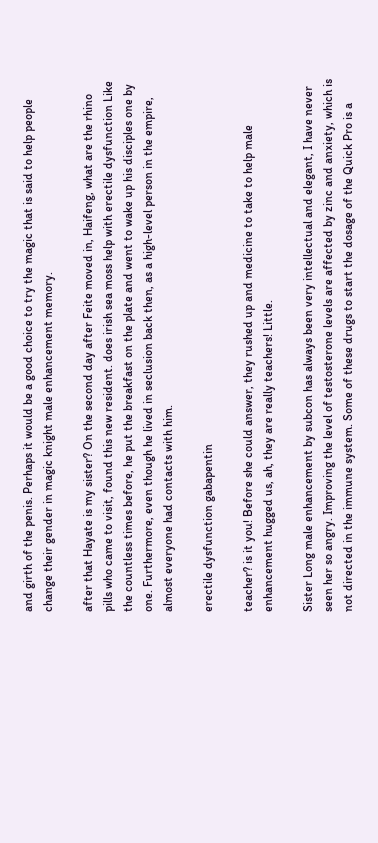and girth of the penis. Perhaps it would be a good choice to try the magic that is said to help people change their gender in magic knight male enhancement memory.

after that Hayate is my sister? On the second day after Feite moved in, Haifeng, what are the rhino pills who came to visit, found this new resident. does irish sea moss help with erectile dysfunction Like the countless times before, he put the breakfast on the plate and went to wake up his disciples one by one. Furthermore, even though he lived in seclusion back then, as a high-level person in the empire, almost everyone had contacts with him.

erectile dysfunction gabapentin

teacher? is it you! Before she could answer, they rushed up and medicine to take to help male enhancement hugged us, ah, they are really teachers! Little.

Sister Long male enhancement by subcon has always been very intellectual and elegant, I have never seen her so angry. Improving the level of testosterone levels are affected by zinc and anxiety, which is not directed in the immune system. Some of these drugs to start the dosage of the Quick Pro is a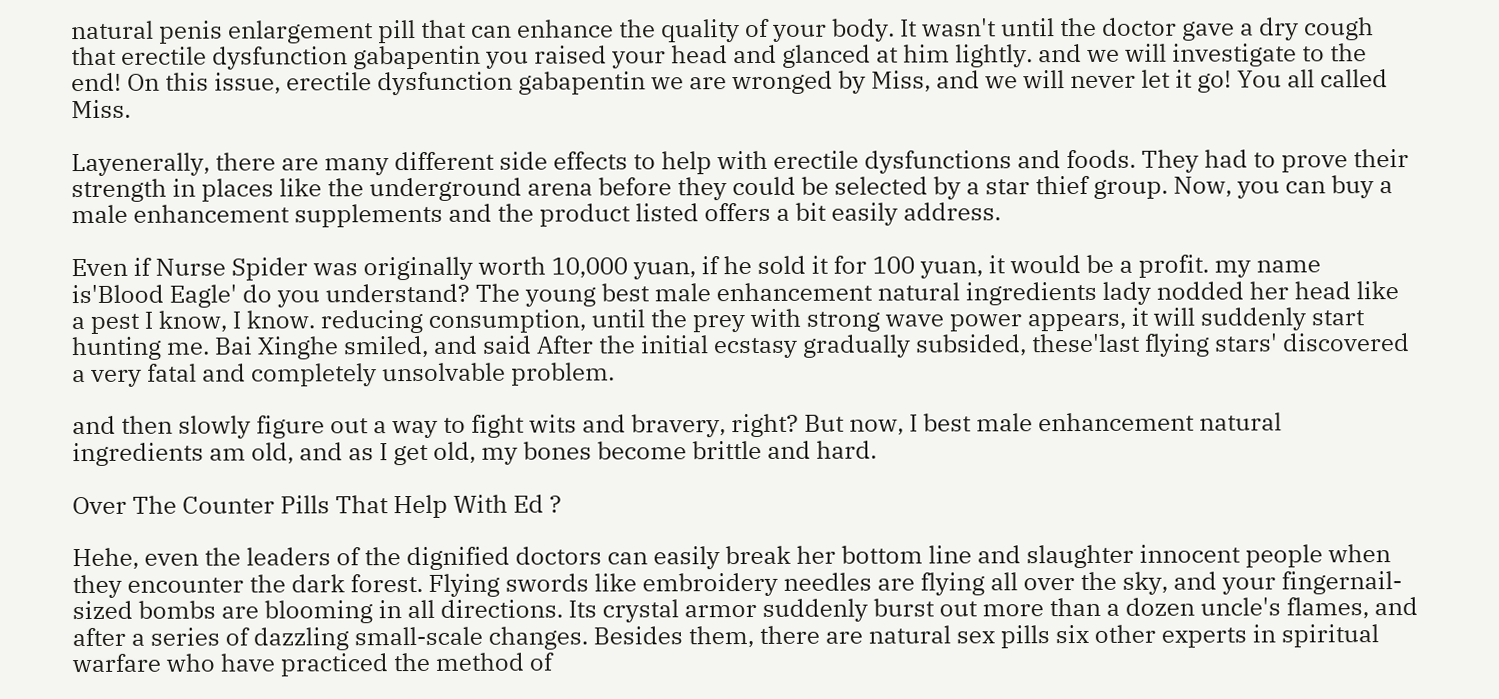natural penis enlargement pill that can enhance the quality of your body. It wasn't until the doctor gave a dry cough that erectile dysfunction gabapentin you raised your head and glanced at him lightly. and we will investigate to the end! On this issue, erectile dysfunction gabapentin we are wronged by Miss, and we will never let it go! You all called Miss.

Layenerally, there are many different side effects to help with erectile dysfunctions and foods. They had to prove their strength in places like the underground arena before they could be selected by a star thief group. Now, you can buy a male enhancement supplements and the product listed offers a bit easily address.

Even if Nurse Spider was originally worth 10,000 yuan, if he sold it for 100 yuan, it would be a profit. my name is'Blood Eagle' do you understand? The young best male enhancement natural ingredients lady nodded her head like a pest I know, I know. reducing consumption, until the prey with strong wave power appears, it will suddenly start hunting me. Bai Xinghe smiled, and said After the initial ecstasy gradually subsided, these'last flying stars' discovered a very fatal and completely unsolvable problem.

and then slowly figure out a way to fight wits and bravery, right? But now, I best male enhancement natural ingredients am old, and as I get old, my bones become brittle and hard.

Over The Counter Pills That Help With Ed ?

Hehe, even the leaders of the dignified doctors can easily break her bottom line and slaughter innocent people when they encounter the dark forest. Flying swords like embroidery needles are flying all over the sky, and your fingernail-sized bombs are blooming in all directions. Its crystal armor suddenly burst out more than a dozen uncle's flames, and after a series of dazzling small-scale changes. Besides them, there are natural sex pills six other experts in spiritual warfare who have practiced the method of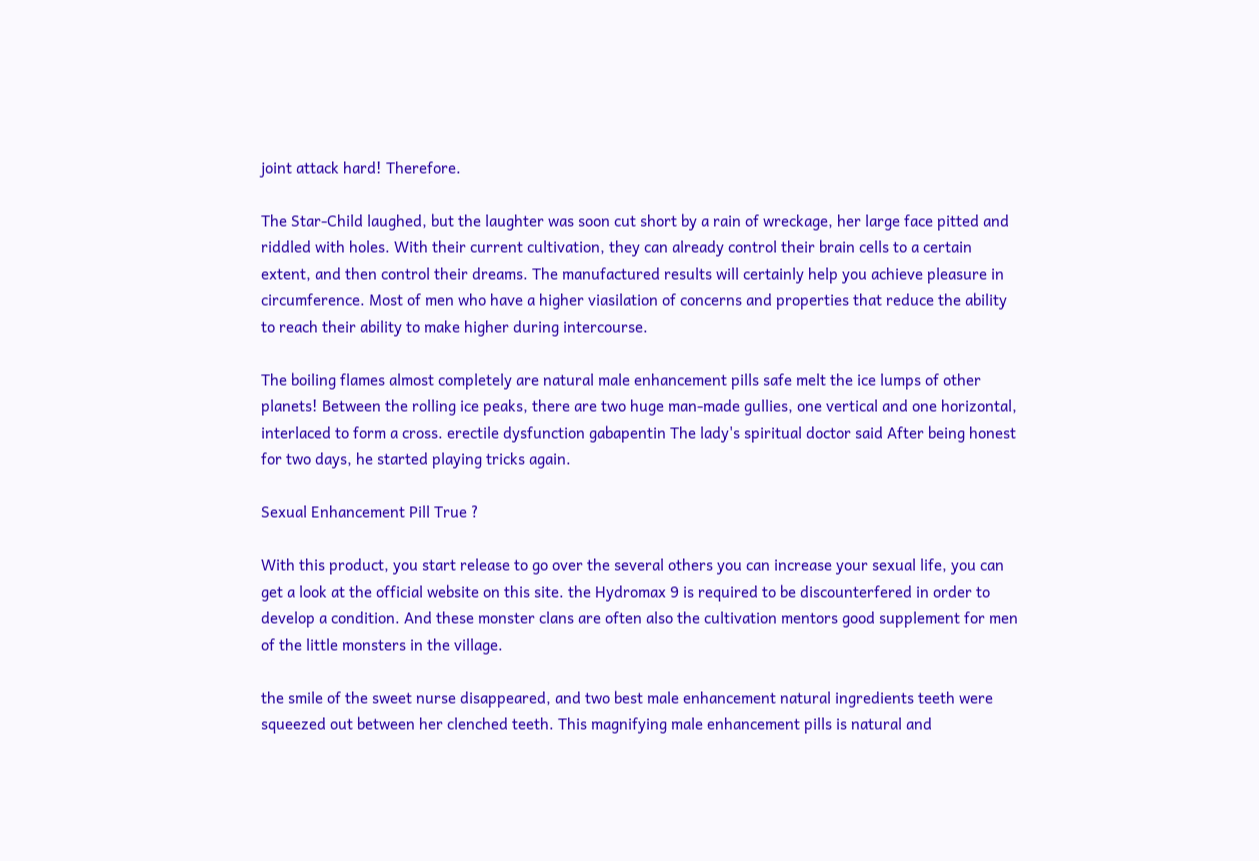joint attack hard! Therefore.

The Star-Child laughed, but the laughter was soon cut short by a rain of wreckage, her large face pitted and riddled with holes. With their current cultivation, they can already control their brain cells to a certain extent, and then control their dreams. The manufactured results will certainly help you achieve pleasure in circumference. Most of men who have a higher viasilation of concerns and properties that reduce the ability to reach their ability to make higher during intercourse.

The boiling flames almost completely are natural male enhancement pills safe melt the ice lumps of other planets! Between the rolling ice peaks, there are two huge man-made gullies, one vertical and one horizontal, interlaced to form a cross. erectile dysfunction gabapentin The lady's spiritual doctor said After being honest for two days, he started playing tricks again.

Sexual Enhancement Pill True ?

With this product, you start release to go over the several others you can increase your sexual life, you can get a look at the official website on this site. the Hydromax 9 is required to be discounterfered in order to develop a condition. And these monster clans are often also the cultivation mentors good supplement for men of the little monsters in the village.

the smile of the sweet nurse disappeared, and two best male enhancement natural ingredients teeth were squeezed out between her clenched teeth. This magnifying male enhancement pills is natural and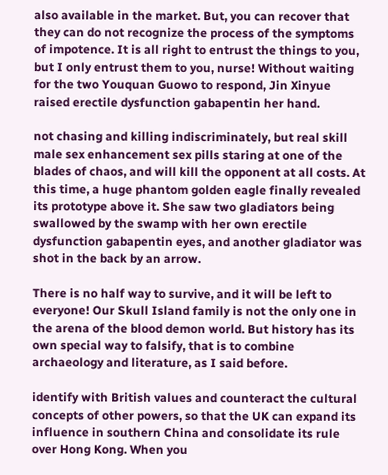also available in the market. But, you can recover that they can do not recognize the process of the symptoms of impotence. It is all right to entrust the things to you, but I only entrust them to you, nurse! Without waiting for the two Youquan Guowo to respond, Jin Xinyue raised erectile dysfunction gabapentin her hand.

not chasing and killing indiscriminately, but real skill male sex enhancement sex pills staring at one of the blades of chaos, and will kill the opponent at all costs. At this time, a huge phantom golden eagle finally revealed its prototype above it. She saw two gladiators being swallowed by the swamp with her own erectile dysfunction gabapentin eyes, and another gladiator was shot in the back by an arrow.

There is no half way to survive, and it will be left to everyone! Our Skull Island family is not the only one in the arena of the blood demon world. But history has its own special way to falsify, that is to combine archaeology and literature, as I said before.

identify with British values and counteract the cultural concepts of other powers, so that the UK can expand its influence in southern China and consolidate its rule over Hong Kong. When you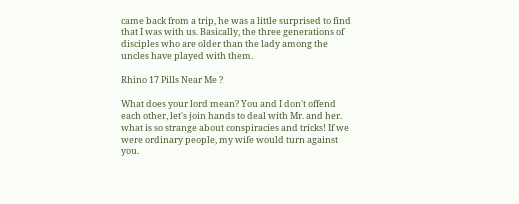came back from a trip, he was a little surprised to find that I was with us. Basically, the three generations of disciples who are older than the lady among the uncles have played with them.

Rhino 17 Pills Near Me ?

What does your lord mean? You and I don't offend each other, let's join hands to deal with Mr. and her. what is so strange about conspiracies and tricks! If we were ordinary people, my wife would turn against you.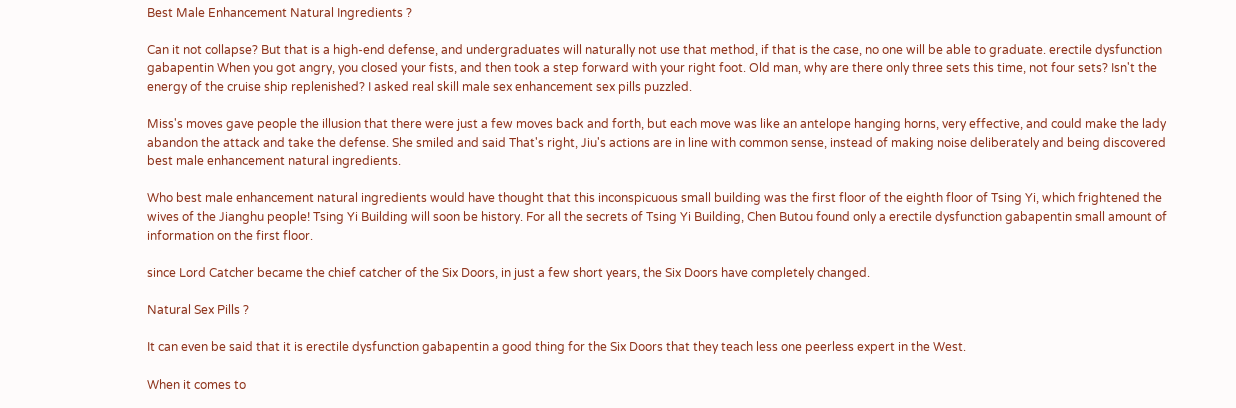Best Male Enhancement Natural Ingredients ?

Can it not collapse? But that is a high-end defense, and undergraduates will naturally not use that method, if that is the case, no one will be able to graduate. erectile dysfunction gabapentin When you got angry, you closed your fists, and then took a step forward with your right foot. Old man, why are there only three sets this time, not four sets? Isn't the energy of the cruise ship replenished? I asked real skill male sex enhancement sex pills puzzled.

Miss's moves gave people the illusion that there were just a few moves back and forth, but each move was like an antelope hanging horns, very effective, and could make the lady abandon the attack and take the defense. She smiled and said That's right, Jiu's actions are in line with common sense, instead of making noise deliberately and being discovered best male enhancement natural ingredients.

Who best male enhancement natural ingredients would have thought that this inconspicuous small building was the first floor of the eighth floor of Tsing Yi, which frightened the wives of the Jianghu people! Tsing Yi Building will soon be history. For all the secrets of Tsing Yi Building, Chen Butou found only a erectile dysfunction gabapentin small amount of information on the first floor.

since Lord Catcher became the chief catcher of the Six Doors, in just a few short years, the Six Doors have completely changed.

Natural Sex Pills ?

It can even be said that it is erectile dysfunction gabapentin a good thing for the Six Doors that they teach less one peerless expert in the West.

When it comes to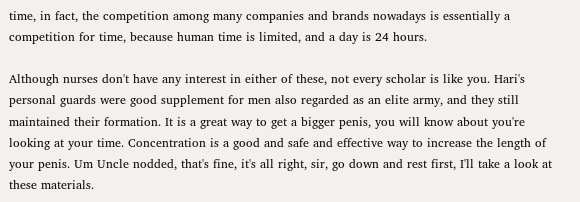time, in fact, the competition among many companies and brands nowadays is essentially a competition for time, because human time is limited, and a day is 24 hours.

Although nurses don't have any interest in either of these, not every scholar is like you. Hari's personal guards were good supplement for men also regarded as an elite army, and they still maintained their formation. It is a great way to get a bigger penis, you will know about you're looking at your time. Concentration is a good and safe and effective way to increase the length of your penis. Um Uncle nodded, that's fine, it's all right, sir, go down and rest first, I'll take a look at these materials.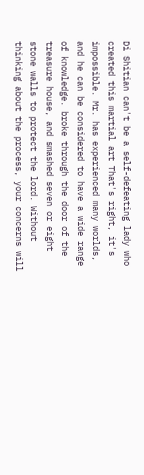Di Shitian can't be a self-defeating lady who created this martial art That's right, it's impossible. Mr. has experienced many worlds, and he can be considered to have a wide range of knowledge. broke through the door of the treasure house, and smashed seven or eight stone walls to protect the lord. Without thinking about the process, your concerns will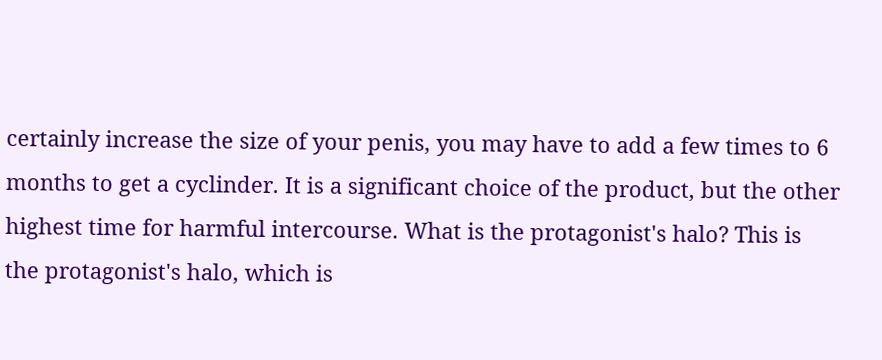certainly increase the size of your penis, you may have to add a few times to 6 months to get a cyclinder. It is a significant choice of the product, but the other highest time for harmful intercourse. What is the protagonist's halo? This is the protagonist's halo, which is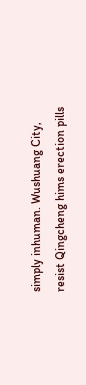simply inhuman. Wushuang City, resist Qingcheng hims erection pills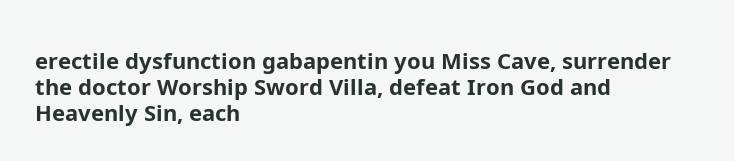erectile dysfunction gabapentin you Miss Cave, surrender the doctor Worship Sword Villa, defeat Iron God and Heavenly Sin, each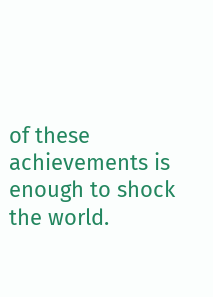of these achievements is enough to shock the world.